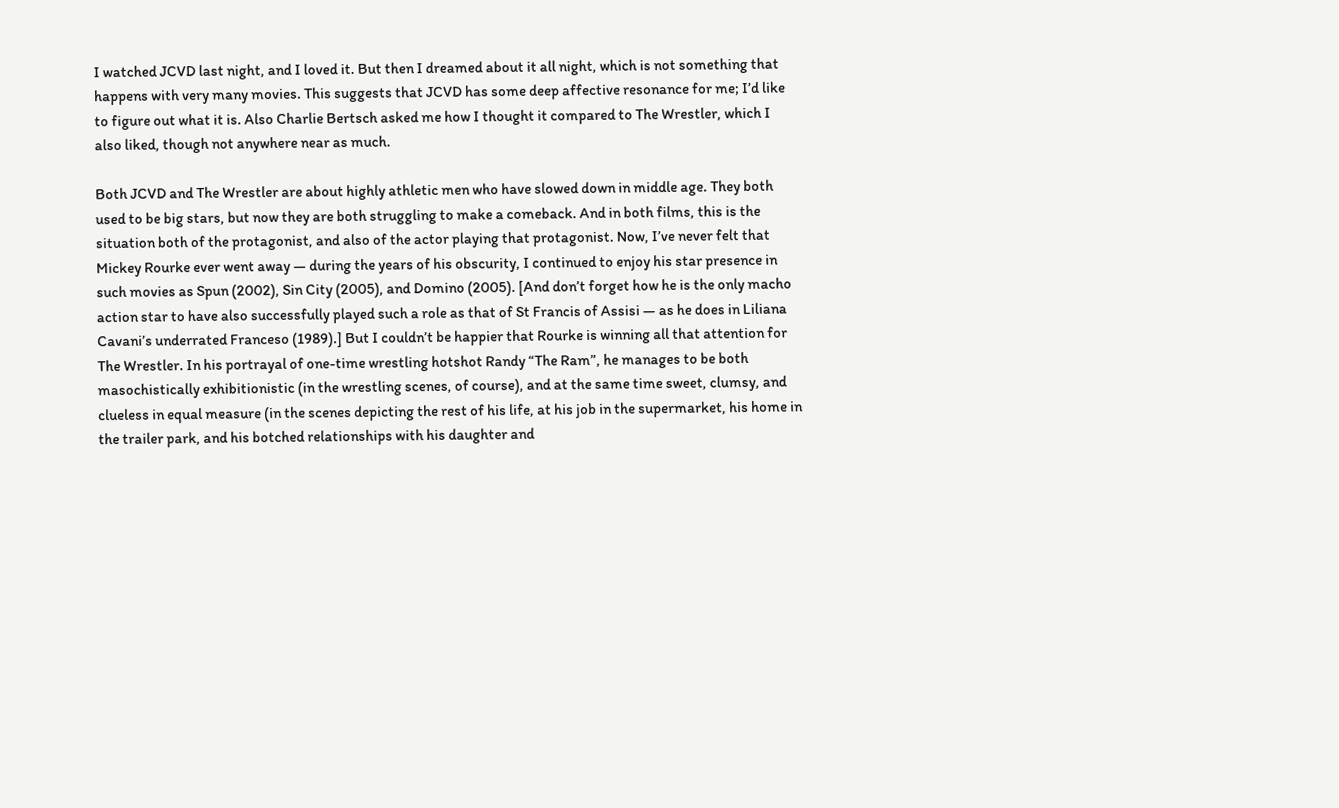I watched JCVD last night, and I loved it. But then I dreamed about it all night, which is not something that happens with very many movies. This suggests that JCVD has some deep affective resonance for me; I’d like to figure out what it is. Also Charlie Bertsch asked me how I thought it compared to The Wrestler, which I also liked, though not anywhere near as much.

Both JCVD and The Wrestler are about highly athletic men who have slowed down in middle age. They both used to be big stars, but now they are both struggling to make a comeback. And in both films, this is the situation both of the protagonist, and also of the actor playing that protagonist. Now, I’ve never felt that Mickey Rourke ever went away — during the years of his obscurity, I continued to enjoy his star presence in such movies as Spun (2002), Sin City (2005), and Domino (2005). [And don’t forget how he is the only macho action star to have also successfully played such a role as that of St Francis of Assisi — as he does in Liliana Cavani’s underrated Franceso (1989).] But I couldn’t be happier that Rourke is winning all that attention for The Wrestler. In his portrayal of one-time wrestling hotshot Randy “The Ram”, he manages to be both masochistically exhibitionistic (in the wrestling scenes, of course), and at the same time sweet, clumsy, and clueless in equal measure (in the scenes depicting the rest of his life, at his job in the supermarket, his home in the trailer park, and his botched relationships with his daughter and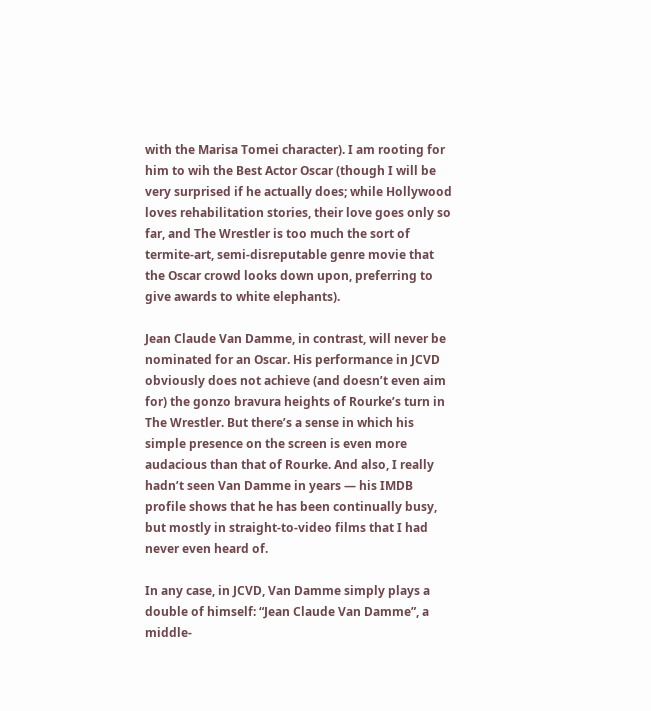with the Marisa Tomei character). I am rooting for him to wih the Best Actor Oscar (though I will be very surprised if he actually does; while Hollywood loves rehabilitation stories, their love goes only so far, and The Wrestler is too much the sort of termite-art, semi-disreputable genre movie that the Oscar crowd looks down upon, preferring to give awards to white elephants).

Jean Claude Van Damme, in contrast, will never be nominated for an Oscar. His performance in JCVD obviously does not achieve (and doesn’t even aim for) the gonzo bravura heights of Rourke’s turn in The Wrestler. But there’s a sense in which his simple presence on the screen is even more audacious than that of Rourke. And also, I really hadn’t seen Van Damme in years — his IMDB profile shows that he has been continually busy, but mostly in straight-to-video films that I had never even heard of.

In any case, in JCVD, Van Damme simply plays a double of himself: “Jean Claude Van Damme”, a middle-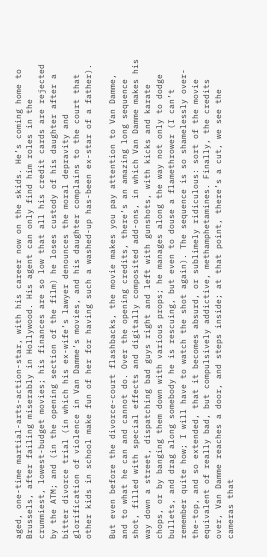aged, one-time martial-arts-action-star, with his career now on the skids. He’s coming home to Brussels, after failing miserably in Hollywood. His agent can only find him roles in the crummiest, lowest-budget movies; his finances are so low that all his credit cards are rejected by the ATM; and (in the opening section of the film) he loses custody of his daughter after a bitter divorce trial (in which his ex-wife’s lawyer denounces the moral depravity and glorification of violence in Van Damme’s movies, and his daughter complains to the court that other kids in school make fun of her for having such a washed-up has-been ex-star of a father).

But even before the divorce-court flashbacks, the movie makes you pay attention to Van Damme, and to what he can and cannot do. Over the opening credits, there’s an amazing long sequence shot, filled with special effects and digitally composited add-ons, in which Van Damme makes his way down a street, dispatching bad guys right and left with gunshots, with kicks and karate chops, or by banging them down with various props; he manages along the way not only to dodge bullets, and drag along somebody he is rescuing, but even to douse a flamethrower (I can’t remember quite how; I will have to watch the shot again). The sequence is so shamelessly over-the-top, and so extended, that it becomes absurd, or sublimely ridiculous: sort of the movie equivalent of really bad, but compulsively addictive, methamphetamines. Finally, the credits over, Van Damme reaches a door, and steps inside; at that point, there’s a cut, we see the cameras that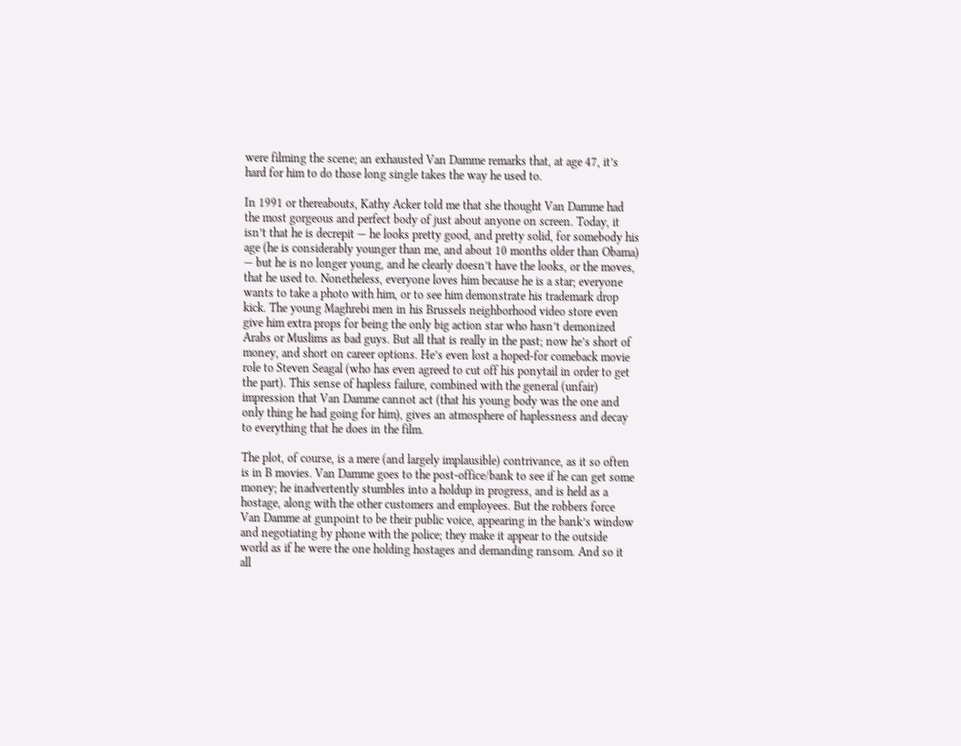were filming the scene; an exhausted Van Damme remarks that, at age 47, it’s hard for him to do those long single takes the way he used to.

In 1991 or thereabouts, Kathy Acker told me that she thought Van Damme had the most gorgeous and perfect body of just about anyone on screen. Today, it isn’t that he is decrepit — he looks pretty good, and pretty solid, for somebody his age (he is considerably younger than me, and about 10 months older than Obama) — but he is no longer young, and he clearly doesn’t have the looks, or the moves, that he used to. Nonetheless, everyone loves him because he is a star; everyone wants to take a photo with him, or to see him demonstrate his trademark drop kick. The young Maghrebi men in his Brussels neighborhood video store even give him extra props for being the only big action star who hasn’t demonized Arabs or Muslims as bad guys. But all that is really in the past; now he’s short of money, and short on career options. He’s even lost a hoped-for comeback movie role to Steven Seagal (who has even agreed to cut off his ponytail in order to get the part). This sense of hapless failure, combined with the general (unfair) impression that Van Damme cannot act (that his young body was the one and only thing he had going for him), gives an atmosphere of haplessness and decay to everything that he does in the film.

The plot, of course, is a mere (and largely implausible) contrivance, as it so often is in B movies. Van Damme goes to the post-office/bank to see if he can get some money; he inadvertently stumbles into a holdup in progress, and is held as a hostage, along with the other customers and employees. But the robbers force Van Damme at gunpoint to be their public voice, appearing in the bank’s window and negotiating by phone with the police; they make it appear to the outside world as if he were the one holding hostages and demanding ransom. And so it all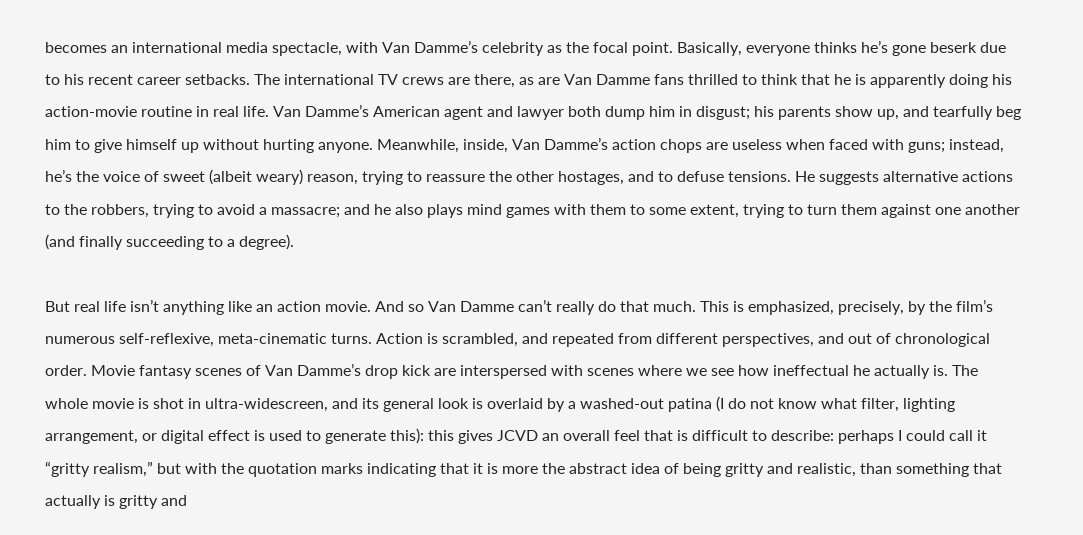becomes an international media spectacle, with Van Damme’s celebrity as the focal point. Basically, everyone thinks he’s gone beserk due to his recent career setbacks. The international TV crews are there, as are Van Damme fans thrilled to think that he is apparently doing his action-movie routine in real life. Van Damme’s American agent and lawyer both dump him in disgust; his parents show up, and tearfully beg him to give himself up without hurting anyone. Meanwhile, inside, Van Damme’s action chops are useless when faced with guns; instead, he’s the voice of sweet (albeit weary) reason, trying to reassure the other hostages, and to defuse tensions. He suggests alternative actions to the robbers, trying to avoid a massacre; and he also plays mind games with them to some extent, trying to turn them against one another (and finally succeeding to a degree).

But real life isn’t anything like an action movie. And so Van Damme can’t really do that much. This is emphasized, precisely, by the film’s numerous self-reflexive, meta-cinematic turns. Action is scrambled, and repeated from different perspectives, and out of chronological order. Movie fantasy scenes of Van Damme’s drop kick are interspersed with scenes where we see how ineffectual he actually is. The whole movie is shot in ultra-widescreen, and its general look is overlaid by a washed-out patina (I do not know what filter, lighting arrangement, or digital effect is used to generate this): this gives JCVD an overall feel that is difficult to describe: perhaps I could call it “gritty realism,” but with the quotation marks indicating that it is more the abstract idea of being gritty and realistic, than something that actually is gritty and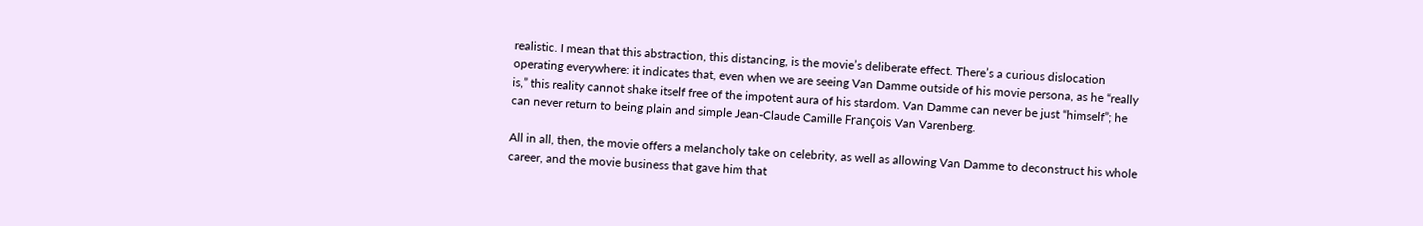realistic. I mean that this abstraction, this distancing, is the movie’s deliberate effect. There’s a curious dislocation operating everywhere: it indicates that, even when we are seeing Van Damme outside of his movie persona, as he “really is,” this reality cannot shake itself free of the impotent aura of his stardom. Van Damme can never be just “himself”; he can never return to being plain and simple Jean-Claude Camille François Van Varenberg.

All in all, then, the movie offers a melancholy take on celebrity, as well as allowing Van Damme to deconstruct his whole career, and the movie business that gave him that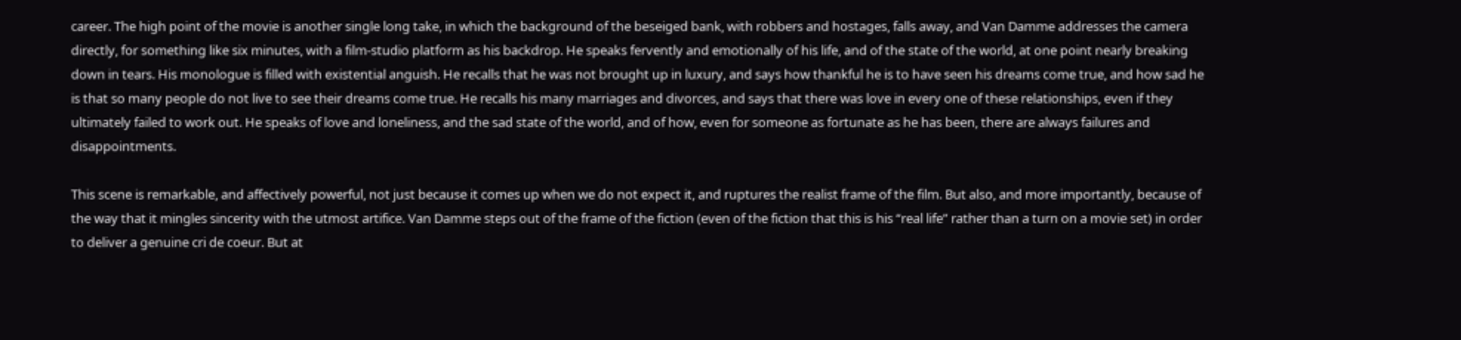career. The high point of the movie is another single long take, in which the background of the beseiged bank, with robbers and hostages, falls away, and Van Damme addresses the camera directly, for something like six minutes, with a film-studio platform as his backdrop. He speaks fervently and emotionally of his life, and of the state of the world, at one point nearly breaking down in tears. His monologue is filled with existential anguish. He recalls that he was not brought up in luxury, and says how thankful he is to have seen his dreams come true, and how sad he is that so many people do not live to see their dreams come true. He recalls his many marriages and divorces, and says that there was love in every one of these relationships, even if they ultimately failed to work out. He speaks of love and loneliness, and the sad state of the world, and of how, even for someone as fortunate as he has been, there are always failures and disappointments.

This scene is remarkable, and affectively powerful, not just because it comes up when we do not expect it, and ruptures the realist frame of the film. But also, and more importantly, because of the way that it mingles sincerity with the utmost artifice. Van Damme steps out of the frame of the fiction (even of the fiction that this is his “real life” rather than a turn on a movie set) in order to deliver a genuine cri de coeur. But at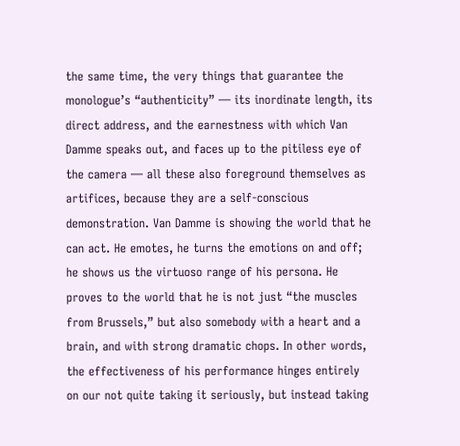the same time, the very things that guarantee the monologue’s “authenticity” — its inordinate length, its direct address, and the earnestness with which Van Damme speaks out, and faces up to the pitiless eye of the camera — all these also foreground themselves as artifices, because they are a self-conscious demonstration. Van Damme is showing the world that he can act. He emotes, he turns the emotions on and off; he shows us the virtuoso range of his persona. He proves to the world that he is not just “the muscles from Brussels,” but also somebody with a heart and a brain, and with strong dramatic chops. In other words, the effectiveness of his performance hinges entirely on our not quite taking it seriously, but instead taking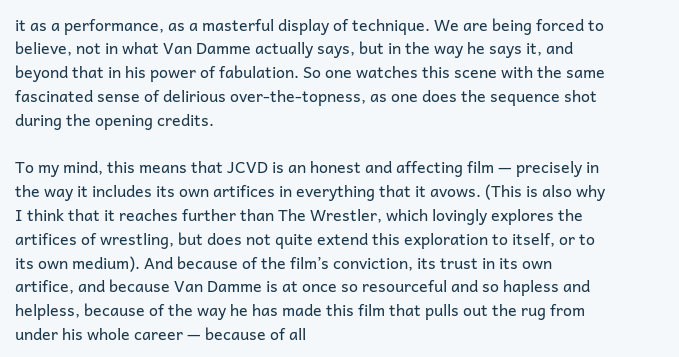it as a performance, as a masterful display of technique. We are being forced to believe, not in what Van Damme actually says, but in the way he says it, and beyond that in his power of fabulation. So one watches this scene with the same fascinated sense of delirious over-the-topness, as one does the sequence shot during the opening credits.

To my mind, this means that JCVD is an honest and affecting film — precisely in the way it includes its own artifices in everything that it avows. (This is also why I think that it reaches further than The Wrestler, which lovingly explores the artifices of wrestling, but does not quite extend this exploration to itself, or to its own medium). And because of the film’s conviction, its trust in its own artifice, and because Van Damme is at once so resourceful and so hapless and helpless, because of the way he has made this film that pulls out the rug from under his whole career — because of all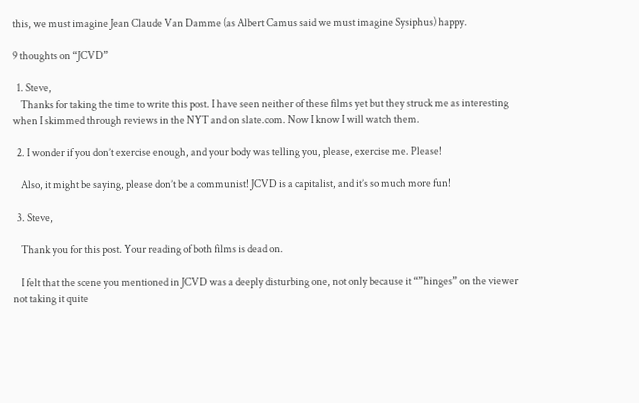this, we must imagine Jean Claude Van Damme (as Albert Camus said we must imagine Sysiphus) happy.

9 thoughts on “JCVD”

  1. Steve,
    Thanks for taking the time to write this post. I have seen neither of these films yet but they struck me as interesting when I skimmed through reviews in the NYT and on slate.com. Now I know I will watch them.

  2. I wonder if you don’t exercise enough, and your body was telling you, please, exercise me. Please!

    Also, it might be saying, please don’t be a communist! JCVD is a capitalist, and it’s so much more fun!

  3. Steve,

    Thank you for this post. Your reading of both films is dead on.

    I felt that the scene you mentioned in JCVD was a deeply disturbing one, not only because it “”hinges” on the viewer not taking it quite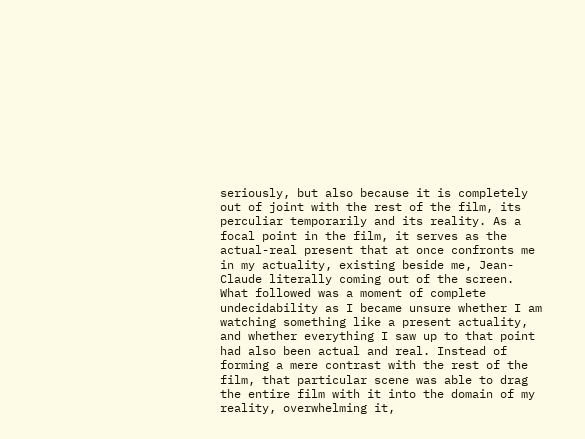seriously, but also because it is completely out of joint with the rest of the film, its perculiar temporarily and its reality. As a focal point in the film, it serves as the actual-real present that at once confronts me in my actuality, existing beside me, Jean-Claude literally coming out of the screen. What followed was a moment of complete undecidability as I became unsure whether I am watching something like a present actuality, and whether everything I saw up to that point had also been actual and real. Instead of forming a mere contrast with the rest of the film, that particular scene was able to drag the entire film with it into the domain of my reality, overwhelming it,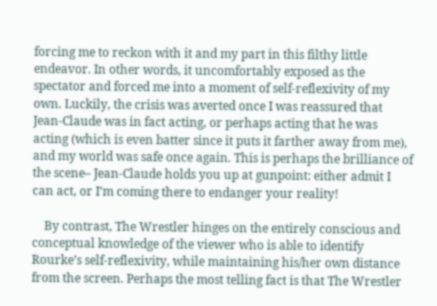forcing me to reckon with it and my part in this filthy little endeavor. In other words, it uncomfortably exposed as the spectator and forced me into a moment of self-reflexivity of my own. Luckily, the crisis was averted once I was reassured that Jean-Claude was in fact acting, or perhaps acting that he was acting (which is even batter since it puts it farther away from me), and my world was safe once again. This is perhaps the brilliance of the scene– Jean-Claude holds you up at gunpoint: either admit I can act, or I’m coming there to endanger your reality!

    By contrast, The Wrestler hinges on the entirely conscious and conceptual knowledge of the viewer who is able to identify Rourke’s self-reflexivity, while maintaining his/her own distance from the screen. Perhaps the most telling fact is that The Wrestler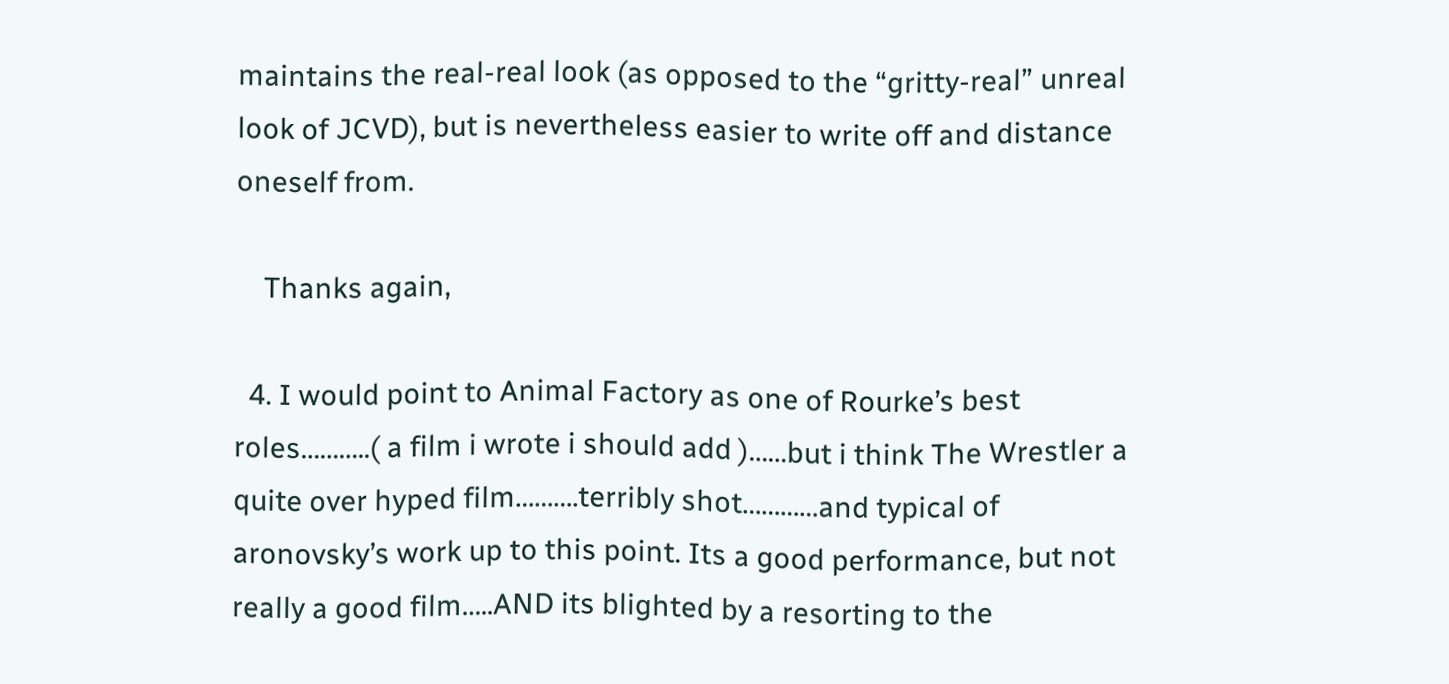maintains the real-real look (as opposed to the “gritty-real” unreal look of JCVD), but is nevertheless easier to write off and distance oneself from.

    Thanks again,

  4. I would point to Animal Factory as one of Rourke’s best roles………..( a film i wrote i should add )……but i think The Wrestler a quite over hyped film……….terribly shot…………and typical of aronovsky’s work up to this point. Its a good performance, but not really a good film…..AND its blighted by a resorting to the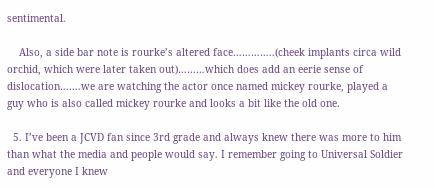sentimental.

    Also, a side bar note is rourke’s altered face…………..(cheek implants circa wild orchid, which were later taken out)………which does add an eerie sense of dislocation…….we are watching the actor once named mickey rourke, played a guy who is also called mickey rourke and looks a bit like the old one.

  5. I’ve been a JCVD fan since 3rd grade and always knew there was more to him than what the media and people would say. I remember going to Universal Soldier and everyone I knew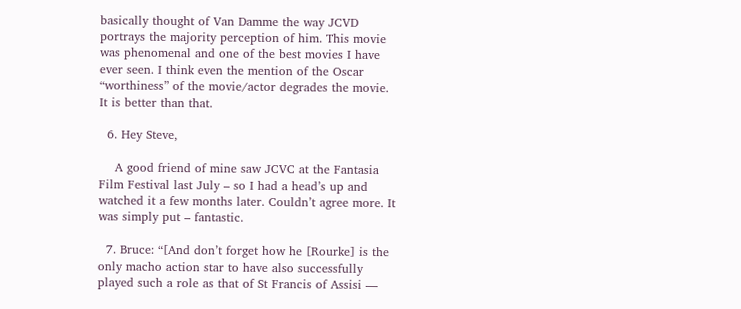basically thought of Van Damme the way JCVD portrays the majority perception of him. This movie was phenomenal and one of the best movies I have ever seen. I think even the mention of the Oscar “worthiness” of the movie/actor degrades the movie. It is better than that.

  6. Hey Steve,

    A good friend of mine saw JCVC at the Fantasia Film Festival last July – so I had a head’s up and watched it a few months later. Couldn’t agree more. It was simply put – fantastic.

  7. Bruce: “[And don’t forget how he [Rourke] is the only macho action star to have also successfully played such a role as that of St Francis of Assisi —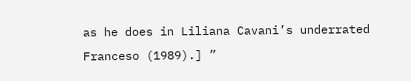as he does in Liliana Cavani’s underrated Franceso (1989).] ”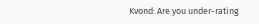Kvond: Are you under-rating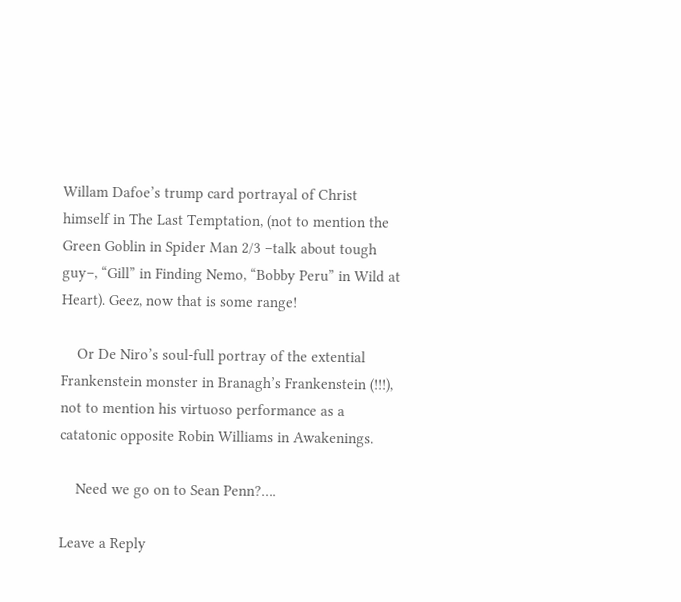Willam Dafoe’s trump card portrayal of Christ himself in The Last Temptation, (not to mention the Green Goblin in Spider Man 2/3 –talk about tough guy–, “Gill” in Finding Nemo, “Bobby Peru” in Wild at Heart). Geez, now that is some range!

    Or De Niro’s soul-full portray of the extential Frankenstein monster in Branagh’s Frankenstein (!!!), not to mention his virtuoso performance as a catatonic opposite Robin Williams in Awakenings.

    Need we go on to Sean Penn?….

Leave a Reply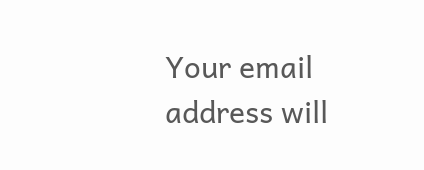Your email address will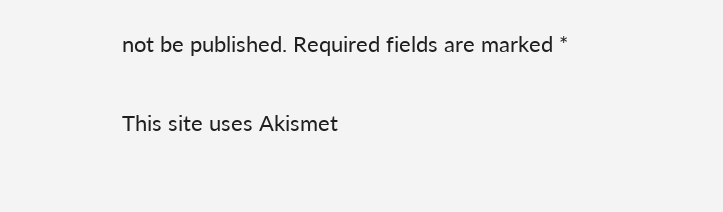not be published. Required fields are marked *

This site uses Akismet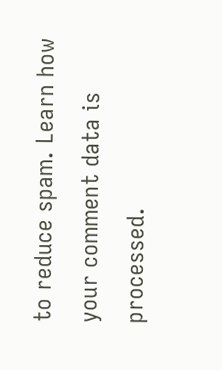to reduce spam. Learn how your comment data is processed.